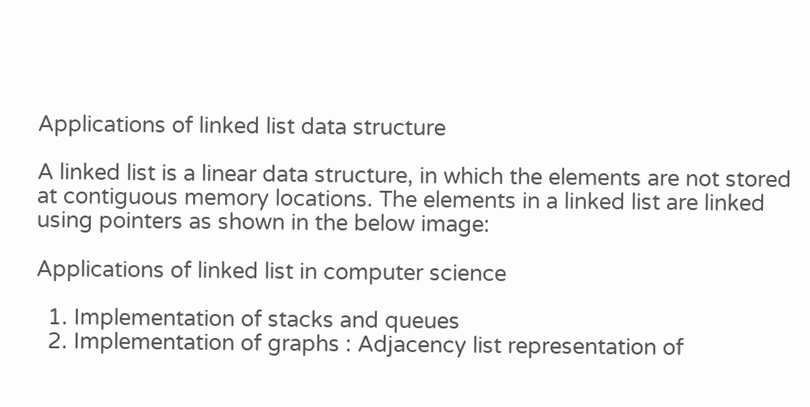Applications of linked list data structure

A linked list is a linear data structure, in which the elements are not stored at contiguous memory locations. The elements in a linked list are linked using pointers as shown in the below image:

Applications of linked list in computer science

  1. Implementation of stacks and queues
  2. Implementation of graphs : Adjacency list representation of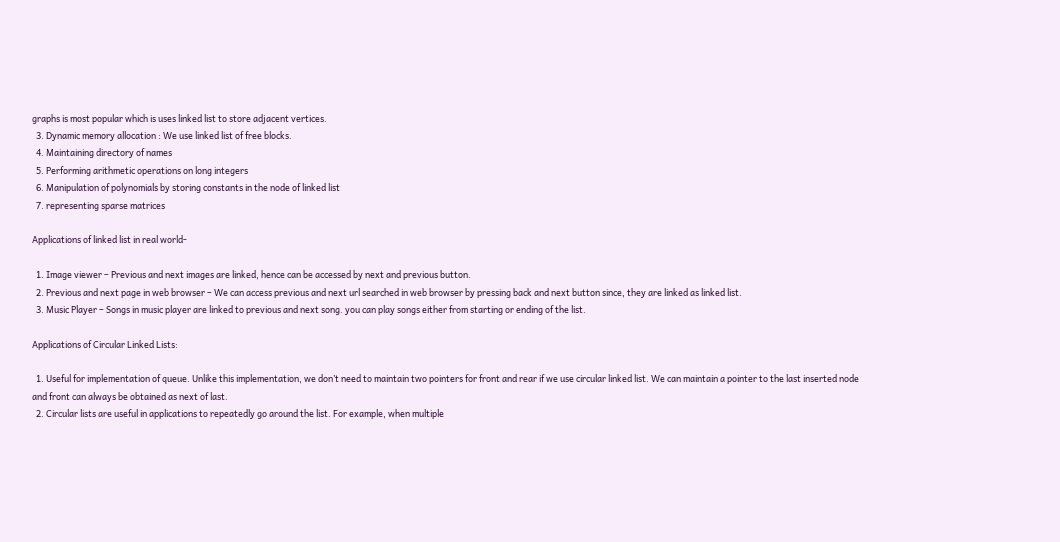graphs is most popular which is uses linked list to store adjacent vertices.
  3. Dynamic memory allocation : We use linked list of free blocks.
  4. Maintaining directory of names
  5. Performing arithmetic operations on long integers
  6. Manipulation of polynomials by storing constants in the node of linked list
  7. representing sparse matrices

Applications of linked list in real world-

  1. Image viewer – Previous and next images are linked, hence can be accessed by next and previous button.
  2. Previous and next page in web browser – We can access previous and next url searched in web browser by pressing back and next button since, they are linked as linked list.
  3. Music Player – Songs in music player are linked to previous and next song. you can play songs either from starting or ending of the list.

Applications of Circular Linked Lists:

  1. Useful for implementation of queue. Unlike this implementation, we don’t need to maintain two pointers for front and rear if we use circular linked list. We can maintain a pointer to the last inserted node and front can always be obtained as next of last.
  2. Circular lists are useful in applications to repeatedly go around the list. For example, when multiple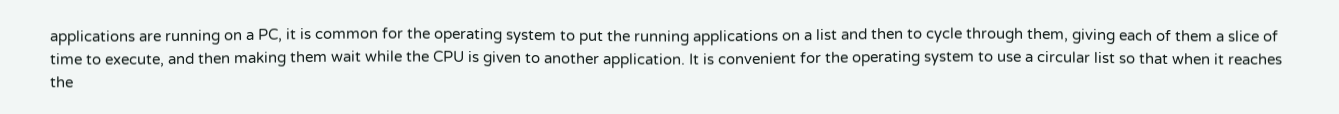applications are running on a PC, it is common for the operating system to put the running applications on a list and then to cycle through them, giving each of them a slice of time to execute, and then making them wait while the CPU is given to another application. It is convenient for the operating system to use a circular list so that when it reaches the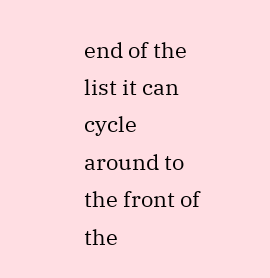end of the list it can cycle around to the front of the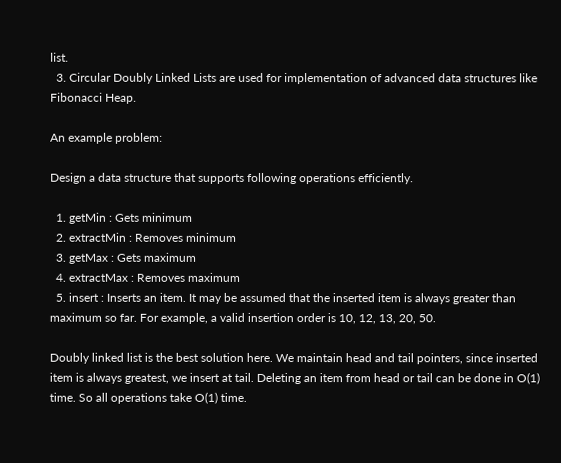list.
  3. Circular Doubly Linked Lists are used for implementation of advanced data structures like Fibonacci Heap.

An example problem:

Design a data structure that supports following operations efficiently.

  1. getMin : Gets minimum
  2. extractMin : Removes minimum
  3. getMax : Gets maximum
  4. extractMax : Removes maximum
  5. insert : Inserts an item. It may be assumed that the inserted item is always greater than maximum so far. For example, a valid insertion order is 10, 12, 13, 20, 50.

Doubly linked list is the best solution here. We maintain head and tail pointers, since inserted item is always greatest, we insert at tail. Deleting an item from head or tail can be done in O(1) time. So all operations take O(1) time.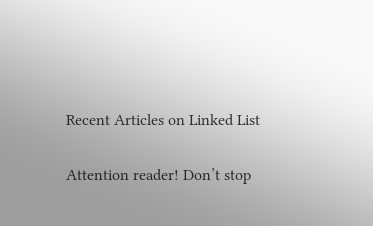Recent Articles on Linked List

Attention reader! Don’t stop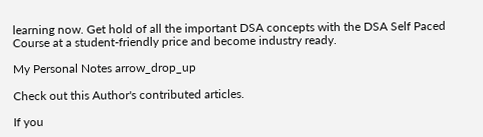learning now. Get hold of all the important DSA concepts with the DSA Self Paced Course at a student-friendly price and become industry ready.

My Personal Notes arrow_drop_up

Check out this Author's contributed articles.

If you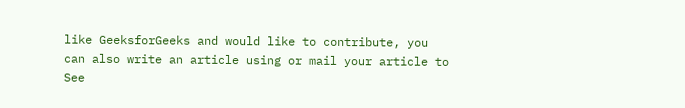like GeeksforGeeks and would like to contribute, you can also write an article using or mail your article to See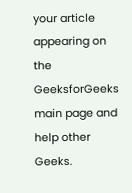your article appearing on the GeeksforGeeks main page and help other Geeks.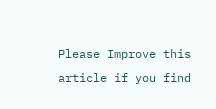Please Improve this article if you find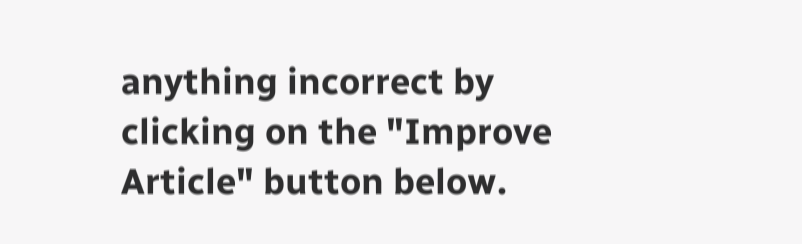anything incorrect by clicking on the "Improve Article" button below.